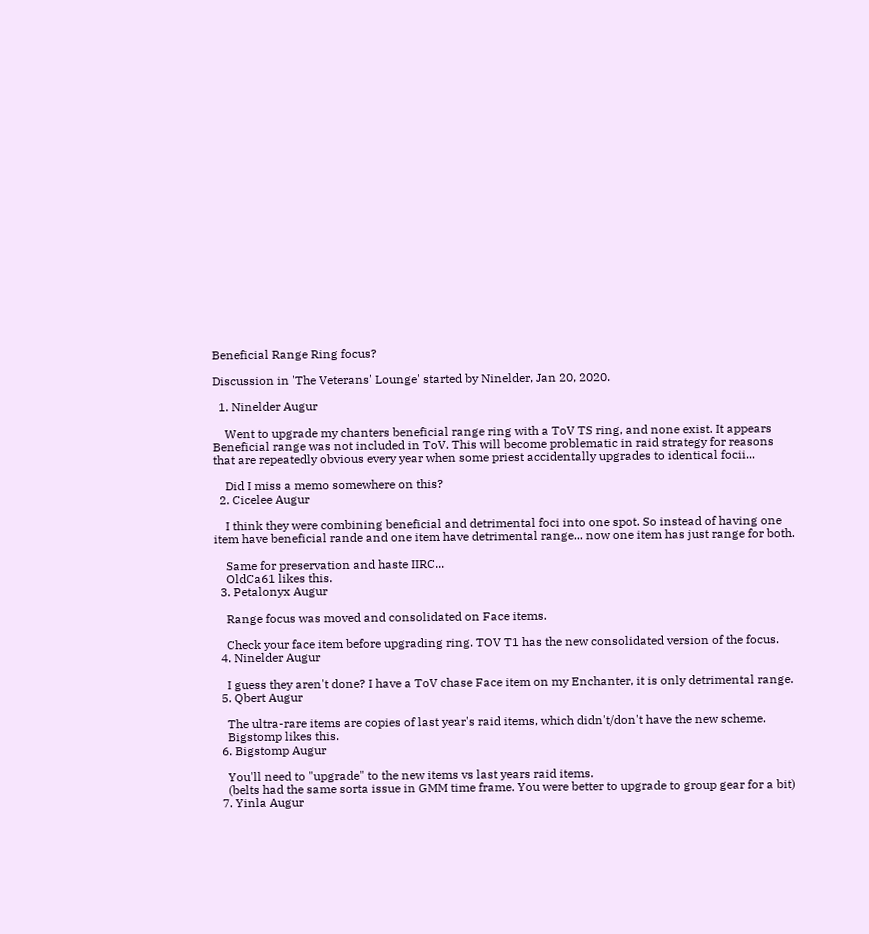Beneficial Range Ring focus?

Discussion in 'The Veterans' Lounge' started by Ninelder, Jan 20, 2020.

  1. Ninelder Augur

    Went to upgrade my chanters beneficial range ring with a ToV TS ring, and none exist. It appears Beneficial range was not included in ToV. This will become problematic in raid strategy for reasons that are repeatedly obvious every year when some priest accidentally upgrades to identical focii...

    Did I miss a memo somewhere on this?
  2. Cicelee Augur

    I think they were combining beneficial and detrimental foci into one spot. So instead of having one item have beneficial rande and one item have detrimental range... now one item has just range for both.

    Same for preservation and haste IIRC...
    OldCa61 likes this.
  3. Petalonyx Augur

    Range focus was moved and consolidated on Face items.

    Check your face item before upgrading ring. TOV T1 has the new consolidated version of the focus.
  4. Ninelder Augur

    I guess they aren't done? I have a ToV chase Face item on my Enchanter, it is only detrimental range.
  5. Qbert Augur

    The ultra-rare items are copies of last year's raid items, which didn't/don't have the new scheme.
    Bigstomp likes this.
  6. Bigstomp Augur

    You'll need to "upgrade" to the new items vs last years raid items.
    (belts had the same sorta issue in GMM time frame. You were better to upgrade to group gear for a bit)
  7. Yinla Augur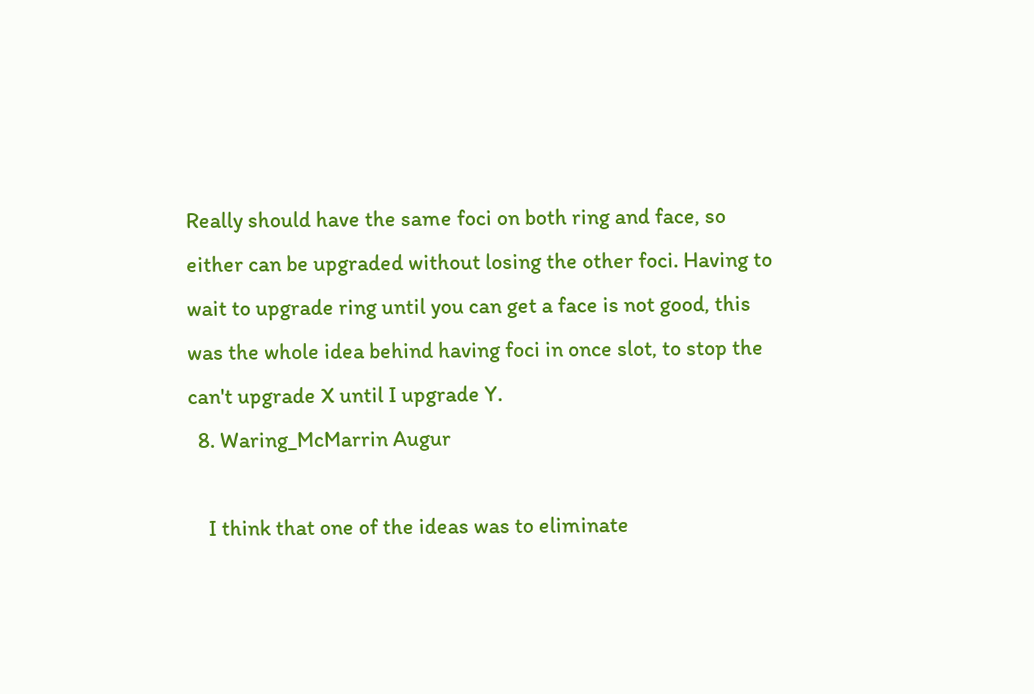Really should have the same foci on both ring and face, so either can be upgraded without losing the other foci. Having to wait to upgrade ring until you can get a face is not good, this was the whole idea behind having foci in once slot, to stop the can't upgrade X until I upgrade Y.
  8. Waring_McMarrin Augur

    I think that one of the ideas was to eliminate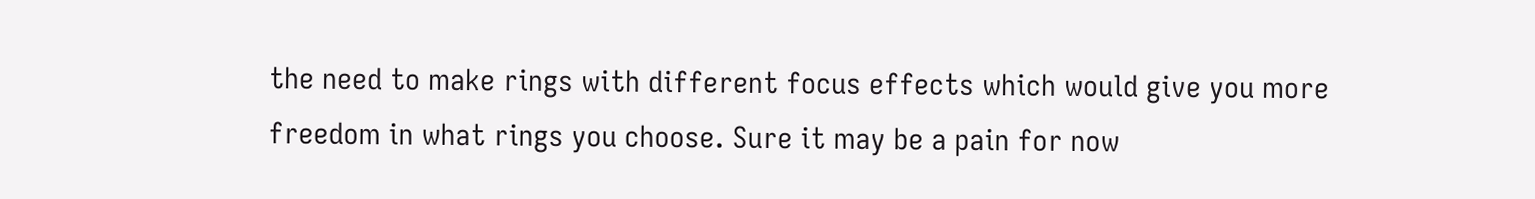the need to make rings with different focus effects which would give you more freedom in what rings you choose. Sure it may be a pain for now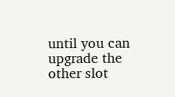until you can upgrade the other slot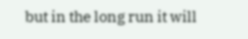but in the long run it will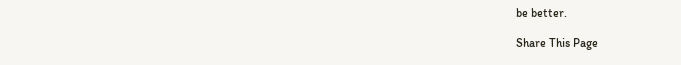be better.

Share This Page